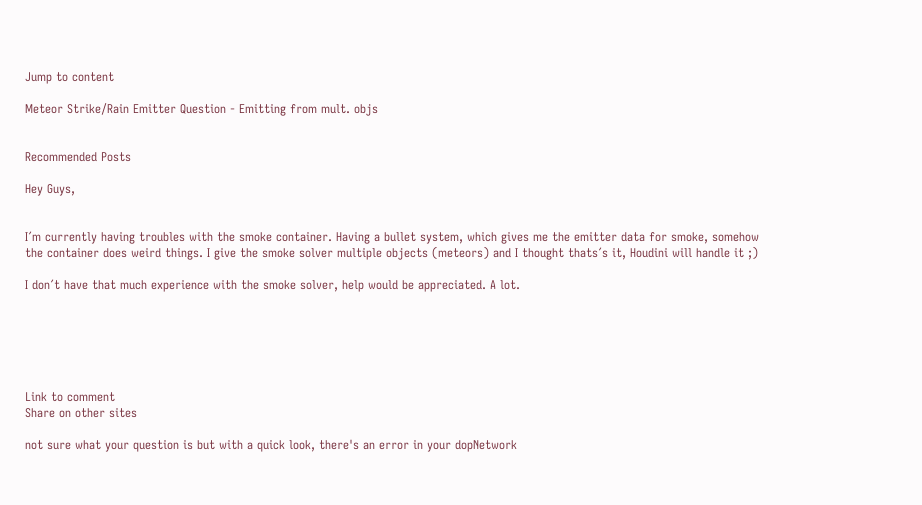Jump to content

Meteor Strike/Rain Emitter Question - Emitting from mult. objs


Recommended Posts

Hey Guys,


I´m currently having troubles with the smoke container. Having a bullet system, which gives me the emitter data for smoke, somehow the container does weird things. I give the smoke solver multiple objects (meteors) and I thought thats´s it, Houdini will handle it ;)

I don´t have that much experience with the smoke solver, help would be appreciated. A lot.






Link to comment
Share on other sites

not sure what your question is but with a quick look, there's an error in your dopNetwork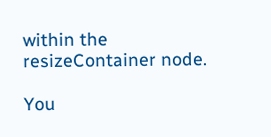within the resizeContainer node.

You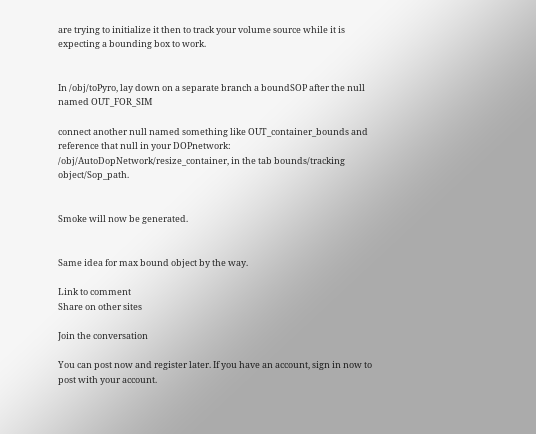are trying to initialize it then to track your volume source while it is expecting a bounding box to work.


In /obj/toPyro, lay down on a separate branch a boundSOP after the null named OUT_FOR_SIM

connect another null named something like OUT_container_bounds and reference that null in your DOPnetwork: /obj/AutoDopNetwork/resize_container, in the tab bounds/tracking object/Sop_path.


Smoke will now be generated.


Same idea for max bound object by the way.

Link to comment
Share on other sites

Join the conversation

You can post now and register later. If you have an account, sign in now to post with your account.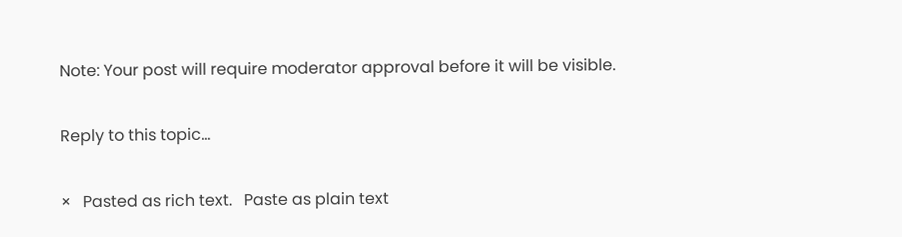Note: Your post will require moderator approval before it will be visible.

Reply to this topic...

×   Pasted as rich text.   Paste as plain text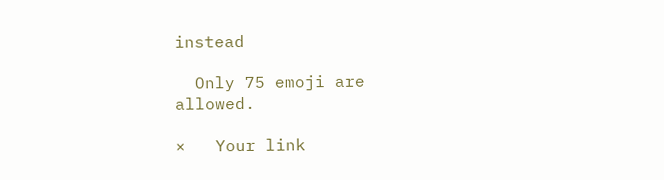instead

  Only 75 emoji are allowed.

×   Your link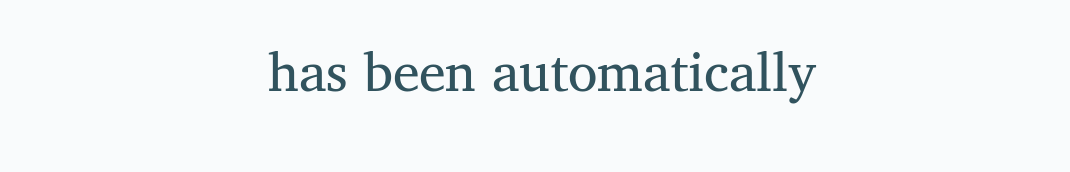has been automatically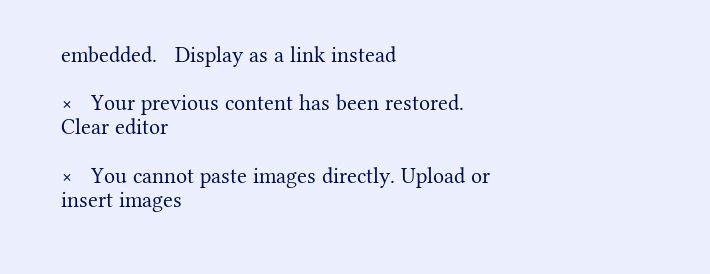embedded.   Display as a link instead

×   Your previous content has been restored.   Clear editor

×   You cannot paste images directly. Upload or insert images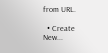from URL.

  • Create New...